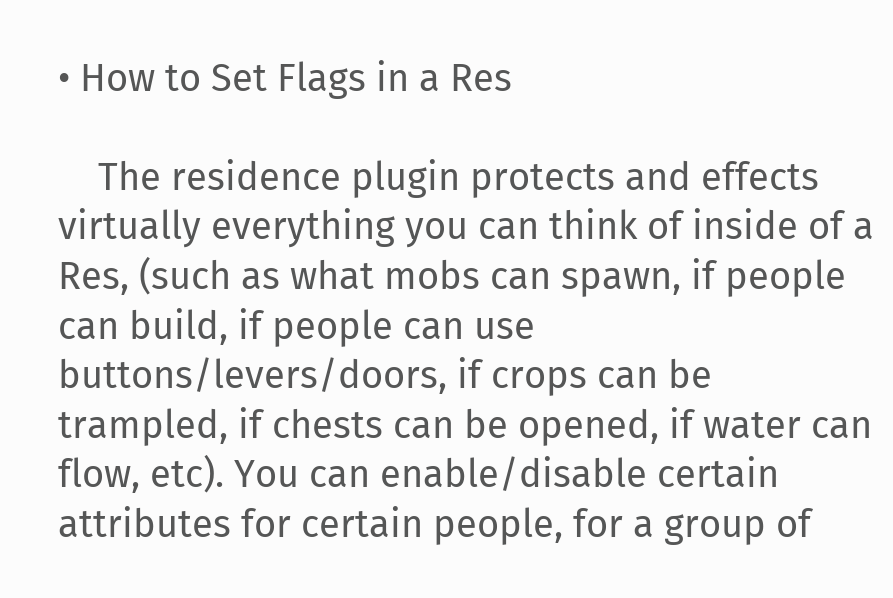• How to Set Flags in a Res

    The residence plugin protects and effects virtually everything you can think of inside of a Res, (such as what mobs can spawn, if people can build, if people can use buttons/levers/doors, if crops can be trampled, if chests can be opened, if water can flow, etc). You can enable/disable certain attributes for certain people, for a group of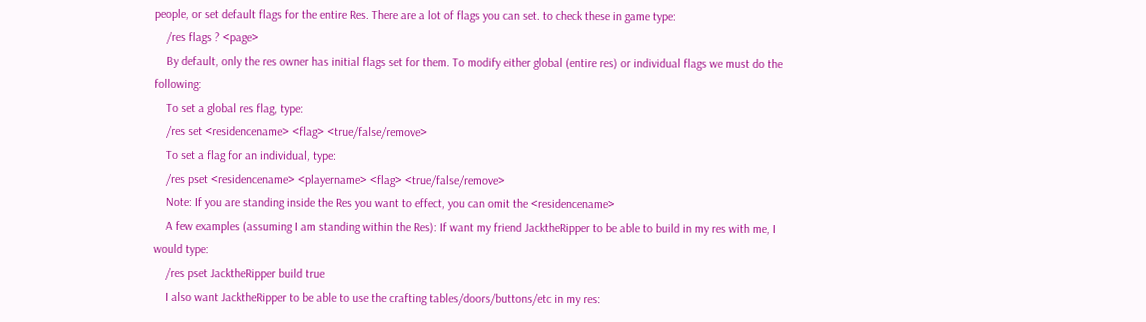people, or set default flags for the entire Res. There are a lot of flags you can set. to check these in game type:
    /res flags ? <page>
    By default, only the res owner has initial flags set for them. To modify either global (entire res) or individual flags we must do the following:
    To set a global res flag, type:
    /res set <residencename> <flag> <true/false/remove>
    To set a flag for an individual, type:
    /res pset <residencename> <playername> <flag> <true/false/remove>
    Note: If you are standing inside the Res you want to effect, you can omit the <residencename>
    A few examples (assuming I am standing within the Res): If want my friend JacktheRipper to be able to build in my res with me, I would type:
    /res pset JacktheRipper build true
    I also want JacktheRipper to be able to use the crafting tables/doors/buttons/etc in my res: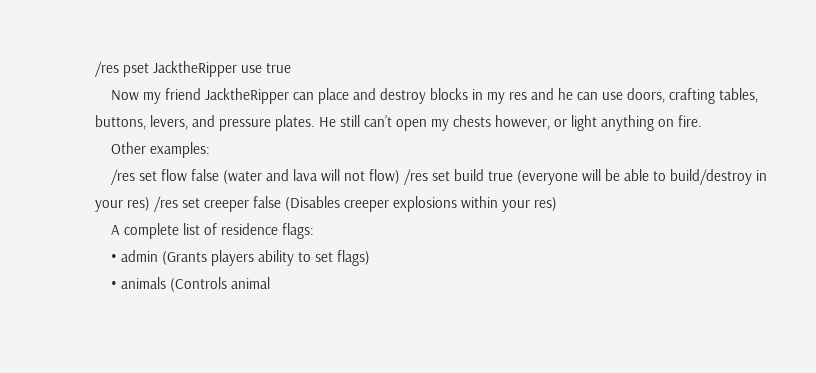/res pset JacktheRipper use true
    Now my friend JacktheRipper can place and destroy blocks in my res and he can use doors, crafting tables, buttons, levers, and pressure plates. He still can’t open my chests however, or light anything on fire.
    Other examples:
    /res set flow false (water and lava will not flow) /res set build true (everyone will be able to build/destroy in your res) /res set creeper false (Disables creeper explosions within your res)
    A complete list of residence flags:
    • admin (Grants players ability to set flags)
    • animals (Controls animal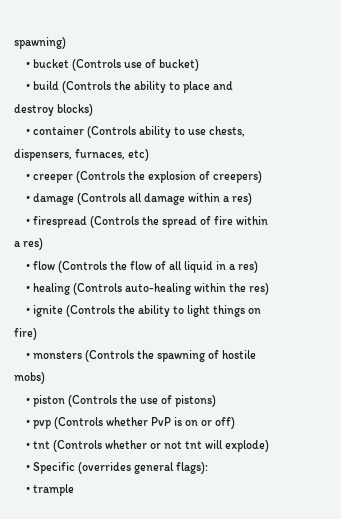spawning)
    • bucket (Controls use of bucket)
    • build (Controls the ability to place and destroy blocks)
    • container (Controls ability to use chests, dispensers, furnaces, etc)
    • creeper (Controls the explosion of creepers)
    • damage (Controls all damage within a res)
    • firespread (Controls the spread of fire within a res)
    • flow (Controls the flow of all liquid in a res)
    • healing (Controls auto-healing within the res)
    • ignite (Controls the ability to light things on fire)
    • monsters (Controls the spawning of hostile mobs)
    • piston (Controls the use of pistons)
    • pvp (Controls whether PvP is on or off)
    • tnt (Controls whether or not tnt will explode)
    • Specific (overrides general flags):
    • trample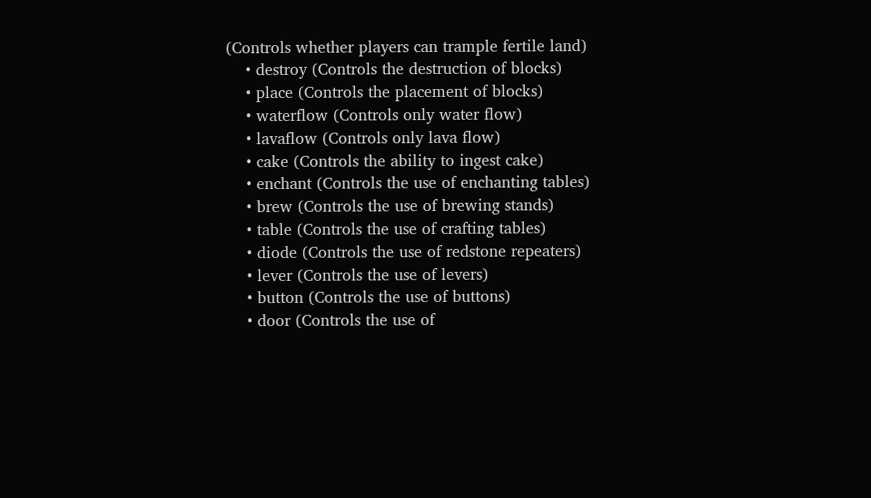(Controls whether players can trample fertile land)
    • destroy (Controls the destruction of blocks)
    • place (Controls the placement of blocks)
    • waterflow (Controls only water flow)
    • lavaflow (Controls only lava flow)
    • cake (Controls the ability to ingest cake)
    • enchant (Controls the use of enchanting tables)
    • brew (Controls the use of brewing stands)
    • table (Controls the use of crafting tables)
    • diode (Controls the use of redstone repeaters)
    • lever (Controls the use of levers)
    • button (Controls the use of buttons)
    • door (Controls the use of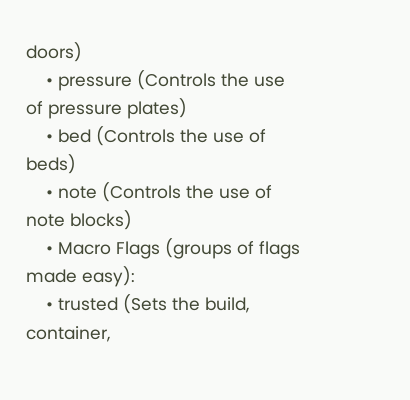doors)
    • pressure (Controls the use of pressure plates)
    • bed (Controls the use of beds)
    • note (Controls the use of note blocks)
    • Macro Flags (groups of flags made easy):
    • trusted (Sets the build, container,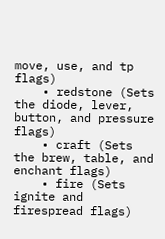move, use, and tp flags)
    • redstone (Sets the diode, lever, button, and pressure flags)
    • craft (Sets the brew, table, and enchant flags)
    • fire (Sets ignite and firespread flags)